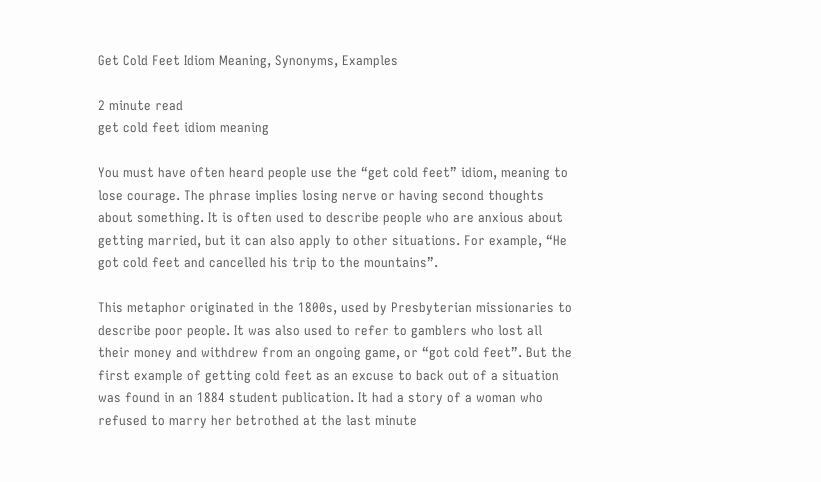Get Cold Feet Idiom Meaning, Synonyms, Examples

2 minute read
get cold feet idiom meaning

You must have often heard people use the “get cold feet” idiom, meaning to lose courage. The phrase implies losing nerve or having second thoughts about something. It is often used to describe people who are anxious about getting married, but it can also apply to other situations. For example, “He got cold feet and cancelled his trip to the mountains”.

This metaphor originated in the 1800s, used by Presbyterian missionaries to describe poor people. It was also used to refer to gamblers who lost all their money and withdrew from an ongoing game, or “got cold feet”. But the first example of getting cold feet as an excuse to back out of a situation was found in an 1884 student publication. It had a story of a woman who refused to marry her betrothed at the last minute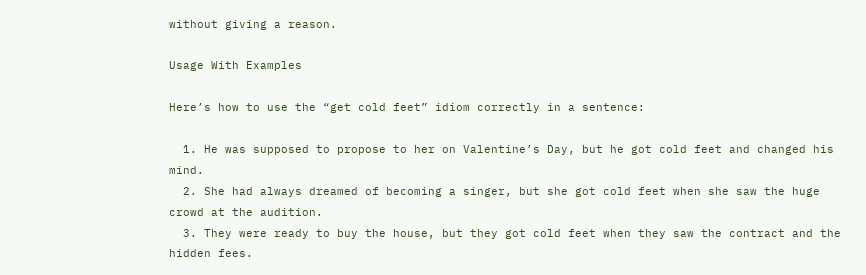without giving a reason.

Usage With Examples

Here’s how to use the “get cold feet” idiom correctly in a sentence:

  1. He was supposed to propose to her on Valentine’s Day, but he got cold feet and changed his mind.
  2. She had always dreamed of becoming a singer, but she got cold feet when she saw the huge crowd at the audition.
  3. They were ready to buy the house, but they got cold feet when they saw the contract and the hidden fees.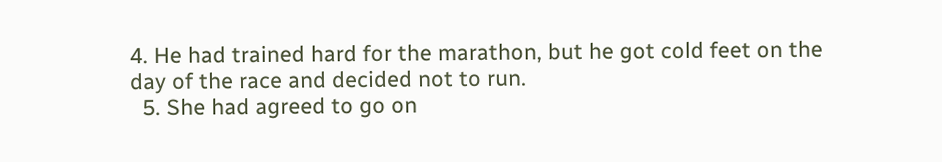4. He had trained hard for the marathon, but he got cold feet on the day of the race and decided not to run.
  5. She had agreed to go on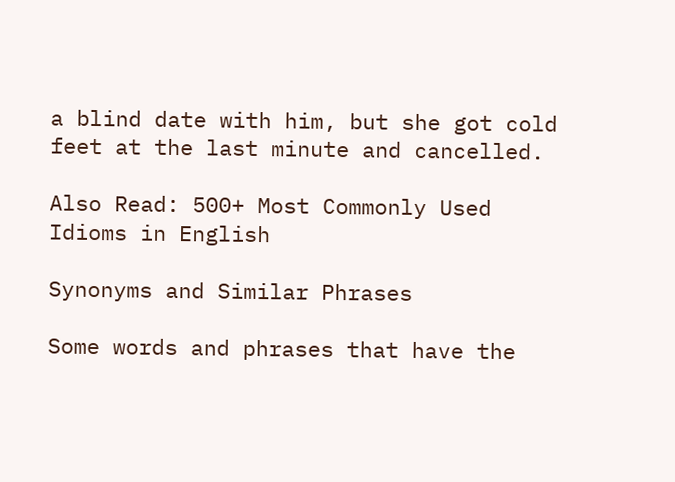a blind date with him, but she got cold feet at the last minute and cancelled.

Also Read: 500+ Most Commonly Used Idioms in English

Synonyms and Similar Phrases

Some words and phrases that have the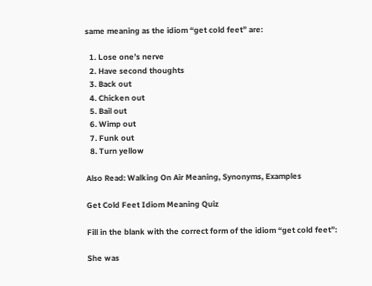same meaning as the idiom “get cold feet” are:

  1. Lose one’s nerve
  2. Have second thoughts
  3. Back out
  4. Chicken out
  5. Bail out
  6. Wimp out
  7. Funk out
  8. Turn yellow

Also Read: Walking On Air Meaning, Synonyms, Examples

Get Cold Feet Idiom Meaning Quiz

Fill in the blank with the correct form of the idiom “get cold feet”:

She was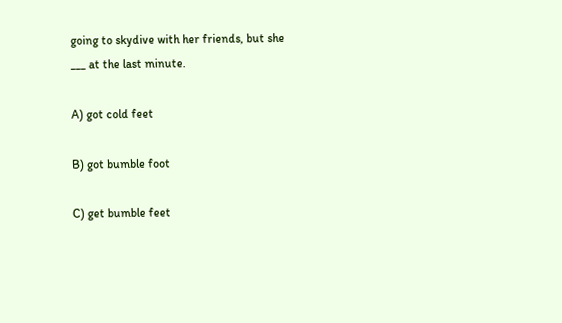going to skydive with her friends, but she ___ at the last minute.

A) got cold feet

B) got bumble foot

C) get bumble feet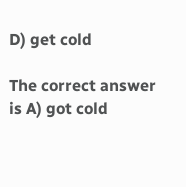D) get cold

The correct answer is A) got cold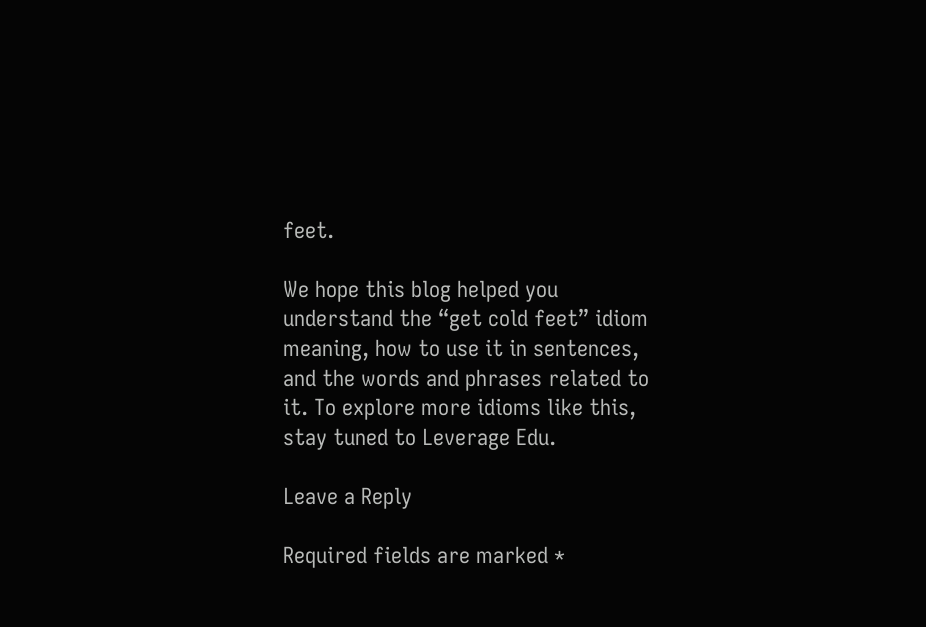feet.

We hope this blog helped you understand the “get cold feet” idiom meaning, how to use it in sentences, and the words and phrases related to it. To explore more idioms like this, stay tuned to Leverage Edu.

Leave a Reply

Required fields are marked *